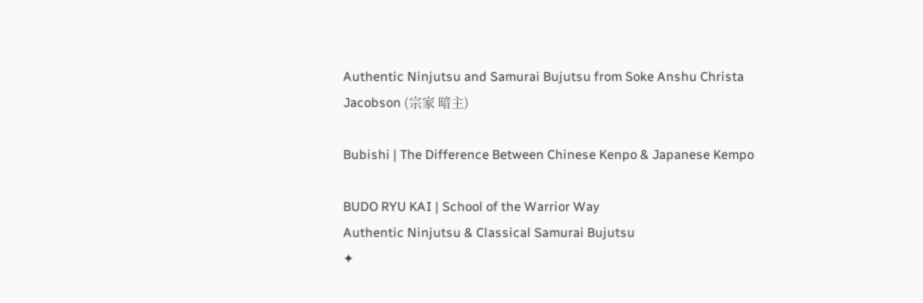Authentic Ninjutsu and Samurai Bujutsu from Soke Anshu Christa Jacobson (宗家 暗主)

Bubishi | The Difference Between Chinese Kenpo & Japanese Kempo

BUDO RYU KAI | School of the Warrior Way
Authentic Ninjutsu & Classical Samurai Bujutsu
✦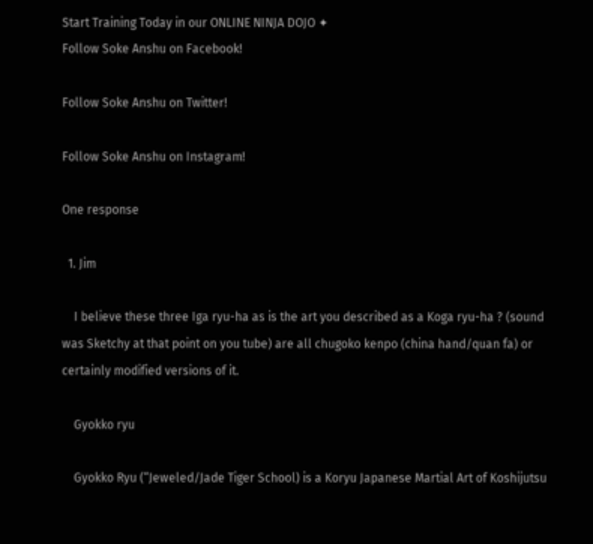Start Training Today in our ONLINE NINJA DOJO ✦
Follow Soke Anshu on Facebook!

Follow Soke Anshu on Twitter!

Follow Soke Anshu on Instagram!

One response

  1. Jim

    I believe these three Iga ryu-ha as is the art you described as a Koga ryu-ha ? (sound was Sketchy at that point on you tube) are all chugoko kenpo (china hand/quan fa) or certainly modified versions of it.

    Gyokko ryu

    Gyokko Ryu (“Jeweled/Jade Tiger School) is a Koryu Japanese Martial Art of Koshijutsu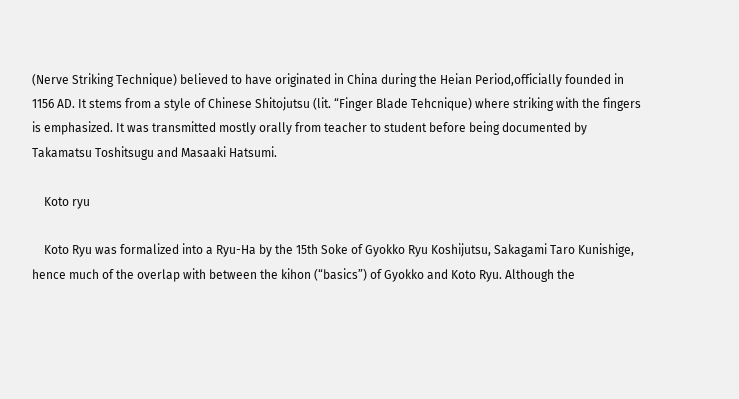(Nerve Striking Technique) believed to have originated in China during the Heian Period,officially founded in 1156 AD. It stems from a style of Chinese Shitojutsu (lit. “Finger Blade Tehcnique) where striking with the fingers is emphasized. It was transmitted mostly orally from teacher to student before being documented by Takamatsu Toshitsugu and Masaaki Hatsumi.

    Koto ryu

    Koto Ryu was formalized into a Ryu-Ha by the 15th Soke of Gyokko Ryu Koshijutsu, Sakagami Taro Kunishige, hence much of the overlap with between the kihon (“basics”) of Gyokko and Koto Ryu. Although the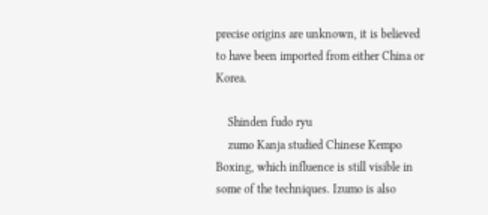precise origins are unknown, it is believed to have been imported from either China or Korea.

    Shinden fudo ryu
    zumo Kanja studied Chinese Kempo Boxing, which influence is still visible in some of the techniques. Izumo is also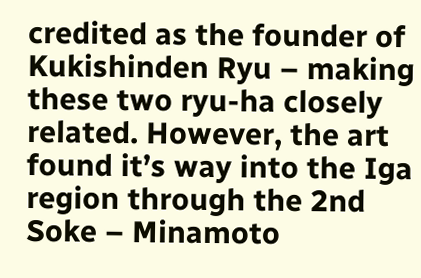credited as the founder of Kukishinden Ryu – making these two ryu-ha closely related. However, the art found it’s way into the Iga region through the 2nd Soke – Minamoto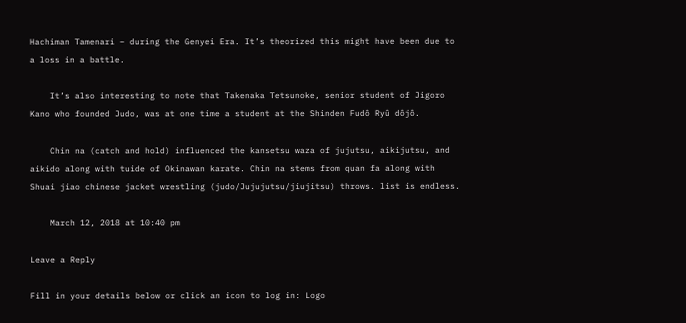Hachiman Tamenari – during the Genyei Era. It’s theorized this might have been due to a loss in a battle.

    It’s also interesting to note that Takenaka Tetsunoke, senior student of Jigoro Kano who founded Judo, was at one time a student at the Shinden Fudô Ryû dôjô.

    Chin na (catch and hold) influenced the kansetsu waza of jujutsu, aikijutsu, and aikido along with tuide of Okinawan karate. Chin na stems from quan fa along with Shuai jiao chinese jacket wrestling (judo/Jujujutsu/jiujitsu) throws. list is endless.

    March 12, 2018 at 10:40 pm

Leave a Reply

Fill in your details below or click an icon to log in: Logo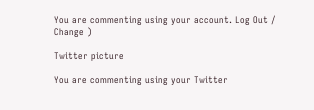You are commenting using your account. Log Out /  Change )

Twitter picture

You are commenting using your Twitter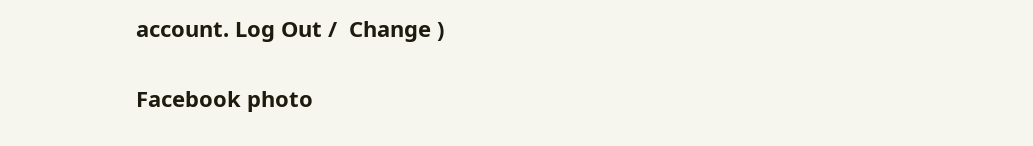account. Log Out /  Change )

Facebook photo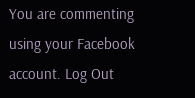You are commenting using your Facebook account. Log Out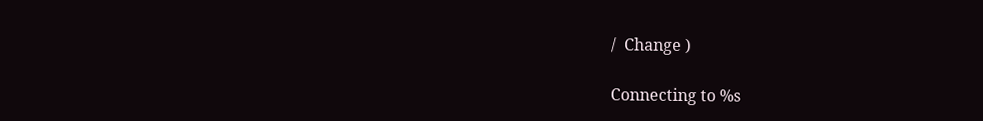/  Change )

Connecting to %s